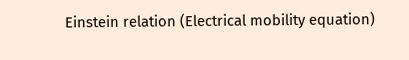Einstein relation (Electrical mobility equation)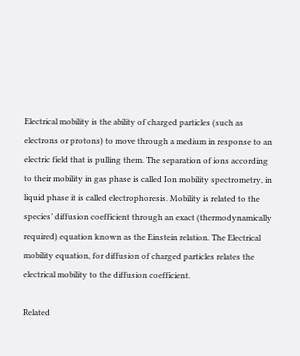Electrical mobility is the ability of charged particles (such as electrons or protons) to move through a medium in response to an electric field that is pulling them. The separation of ions according to their mobility in gas phase is called Ion mobility spectrometry, in liquid phase it is called electrophoresis. Mobility is related to the species’ diffusion coefficient through an exact (thermodynamically required) equation known as the Einstein relation. The Electrical mobility equation, for diffusion of charged particles relates the electrical mobility to the diffusion coefficient.

Related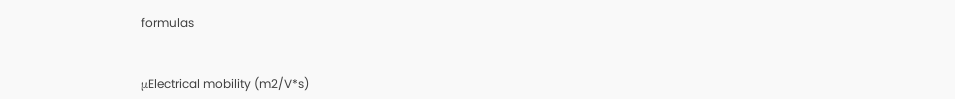formulas


μElectrical mobility (m2/V*s)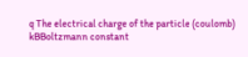q The electrical charge of the particle (coulomb)
kBBoltzmann constant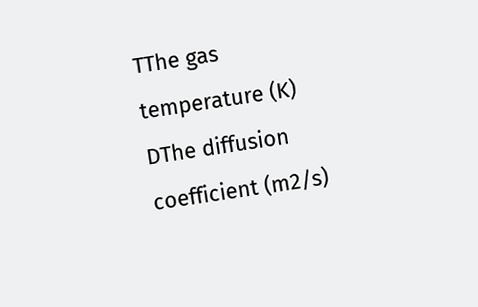TThe gas temperature (K)
DThe diffusion coefficient (m2/s)